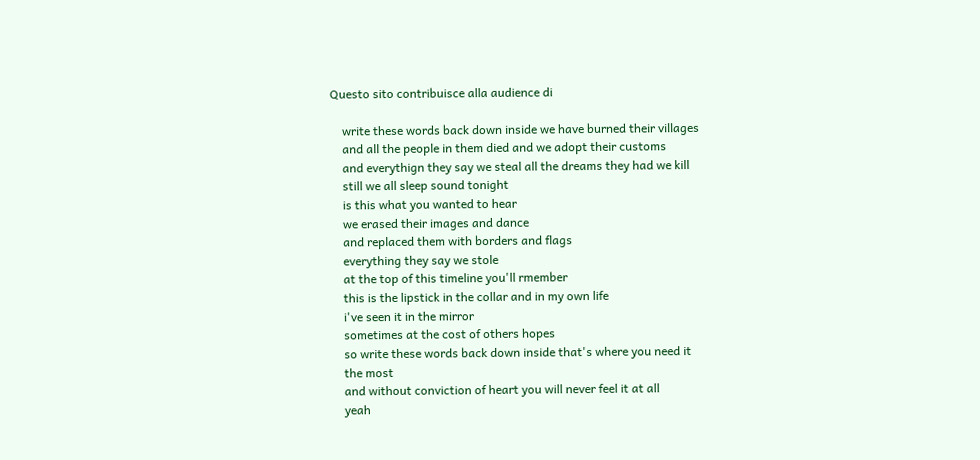Questo sito contribuisce alla audience di

    write these words back down inside we have burned their villages
    and all the people in them died and we adopt their customs
    and everythign they say we steal all the dreams they had we kill
    still we all sleep sound tonight
    is this what you wanted to hear
    we erased their images and dance
    and replaced them with borders and flags
    everything they say we stole
    at the top of this timeline you'll rmember
    this is the lipstick in the collar and in my own life
    i've seen it in the mirror
    sometimes at the cost of others hopes
    so write these words back down inside that's where you need it
    the most
    and without conviction of heart you will never feel it at all
    yeah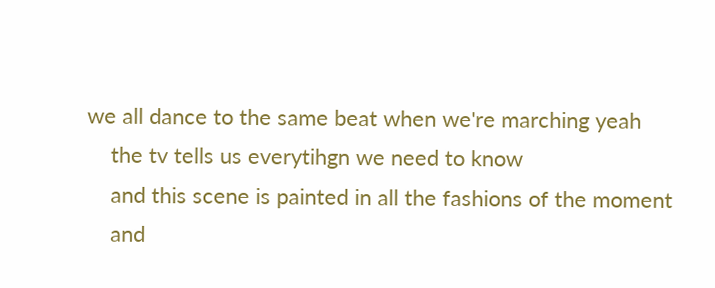we all dance to the same beat when we're marching yeah
    the tv tells us everytihgn we need to know
    and this scene is painted in all the fashions of the moment
    and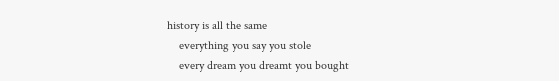history is all the same
    everything you say you stole
    every dream you dreamt you bought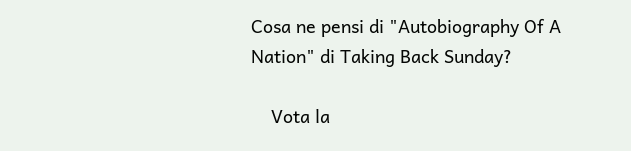Cosa ne pensi di "Autobiography Of A Nation" di Taking Back Sunday?

    Vota la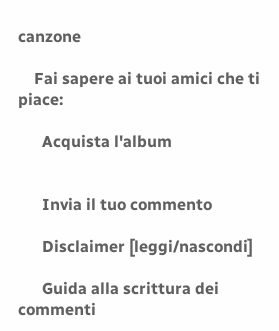canzone

    Fai sapere ai tuoi amici che ti piace:

      Acquista l'album


      Invia il tuo commento

      Disclaimer [leggi/nascondi]

      Guida alla scrittura dei commenti